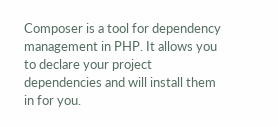Composer is a tool for dependency management in PHP. It allows you to declare your project dependencies and will install them in for you.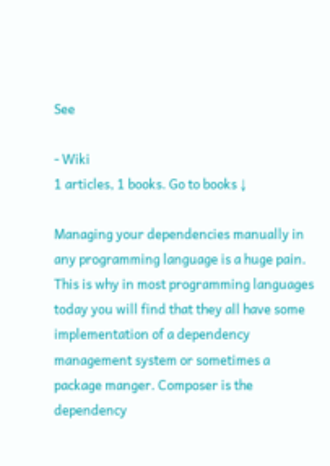See

- Wiki
1 articles, 1 books. Go to books ↓

Managing your dependencies manually in any programming language is a huge pain. This is why in most programming languages today you will find that they all have some implementation of a dependency management system or sometimes a package manger. Composer is the dependency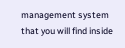management system that you will find inside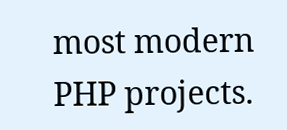most modern PHP projects.